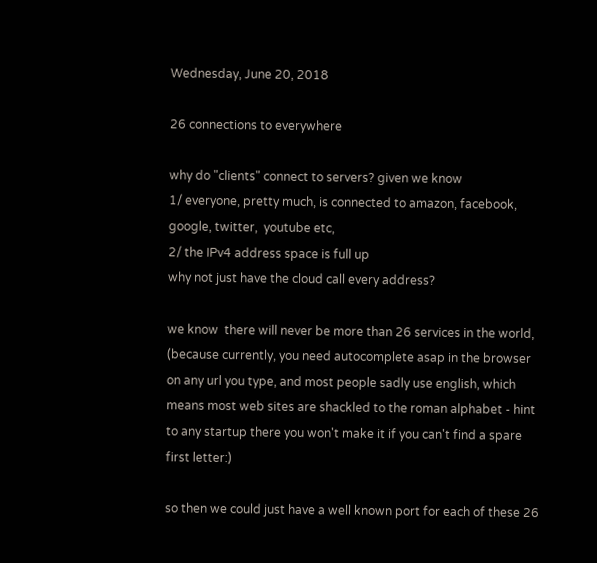Wednesday, June 20, 2018

26 connections to everywhere

why do "clients" connect to servers? given we know
1/ everyone, pretty much, is connected to amazon, facebook, google, twitter,  youtube etc,
2/ the IPv4 address space is full up
why not just have the cloud call every address?

we know  there will never be more than 26 services in the world, (because currently, you need autocomplete asap in the browser on any url you type, and most people sadly use english, which means most web sites are shackled to the roman alphabet - hint to any startup there you won't make it if you can't find a spare first letter:)

so then we could just have a well known port for each of these 26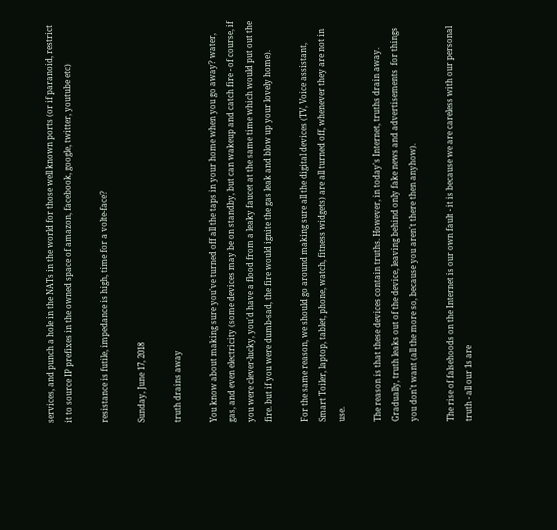services, and punch a hole in the NATs in the world for those well known ports (or if paranoid, restrict it to source IP prefixes in the owned space of amazon, facebook, google, twitter, youtube etc)

resistance is futile, impedance is high, time for a volte-face?

Sunday, June 17, 2018

truth drains away

You know about making sure you've turned off all the taps in your home when you go away? water, gas, and even electricity (some devices may be on standby, but can wakeup and catch fire - of course, if you were clever-lucky, you'd have a flood from a leaky faucet at the same time which would put out the fire. but if you were dumb-sad, the fire would ignite the gas leak and blow up your lovely home).

For the same reason, we should go around making sure all the digital devices (TV, Voice assistant, Smart Toiler, laptop, tablet, phone, watch, fitness widgets) are all turned off, whenever they are not in use.

The reason is that these devices contain truths. However, in today's Internet, truths drain away.
Gradually, truth leaks out of the device, leaving behind only fake news and advertisements  for things you don't want (all the more so, because you aren't there then anyhow).

The rise of falsehoods on the Internet is our own fault - it is because we are careless with our personal truth - all our 1s are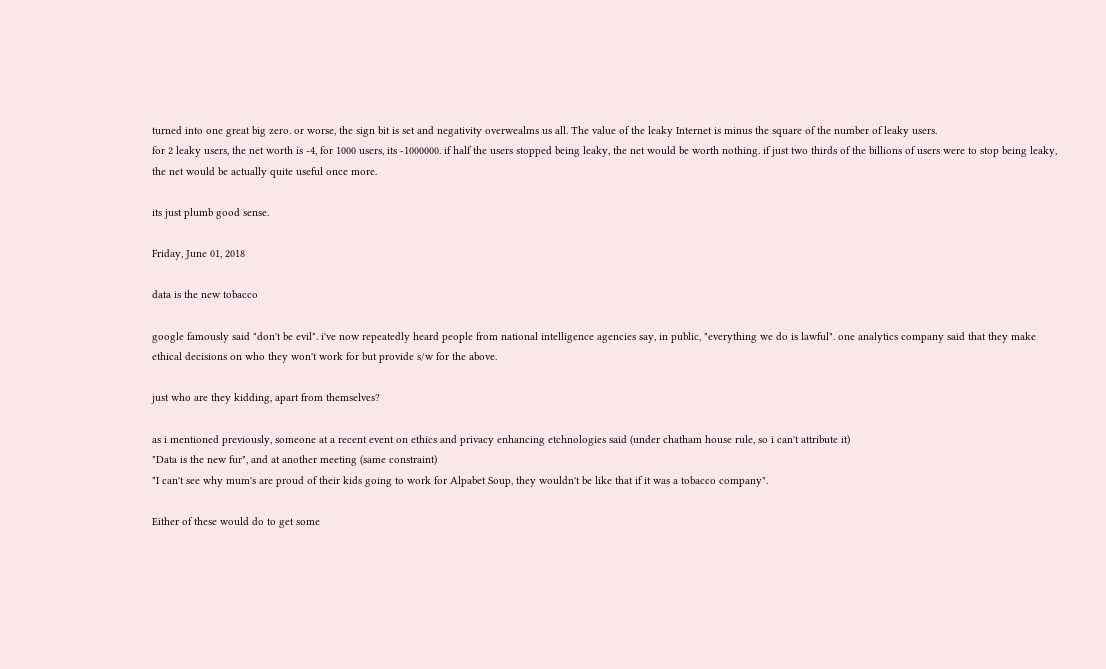turned into one great big zero. or worse, the sign bit is set and negativity overwealms us all. The value of the leaky Internet is minus the square of the number of leaky users.
for 2 leaky users, the net worth is -4, for 1000 users, its -1000000. if half the users stopped being leaky, the net would be worth nothing. if just two thirds of the billions of users were to stop being leaky, the net would be actually quite useful once more.

its just plumb good sense.

Friday, June 01, 2018

data is the new tobacco

google famously said "don't be evil". i've now repeatedly heard people from national intelligence agencies say, in public, "everything we do is lawful". one analytics company said that they make ethical decisions on who they won't work for but provide s/w for the above.

just who are they kidding, apart from themselves?

as i mentioned previously, someone at a recent event on ethics and privacy enhancing etchnologies said (under chatham house rule, so i can't attribute it)
"Data is the new fur", and at another meeting (same constraint)
"I can't see why mum's are proud of their kids going to work for Alpabet Soup, they wouldn't be like that if it was a tobacco company".

Either of these would do to get some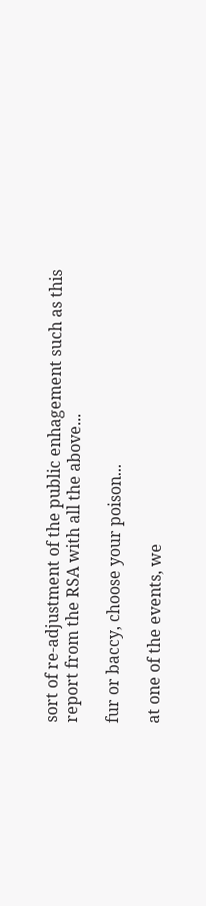sort of re-adjustment of the public enhagement such as this report from the RSA with all the above...

fur or baccy, choose your poison...

at one of the events, we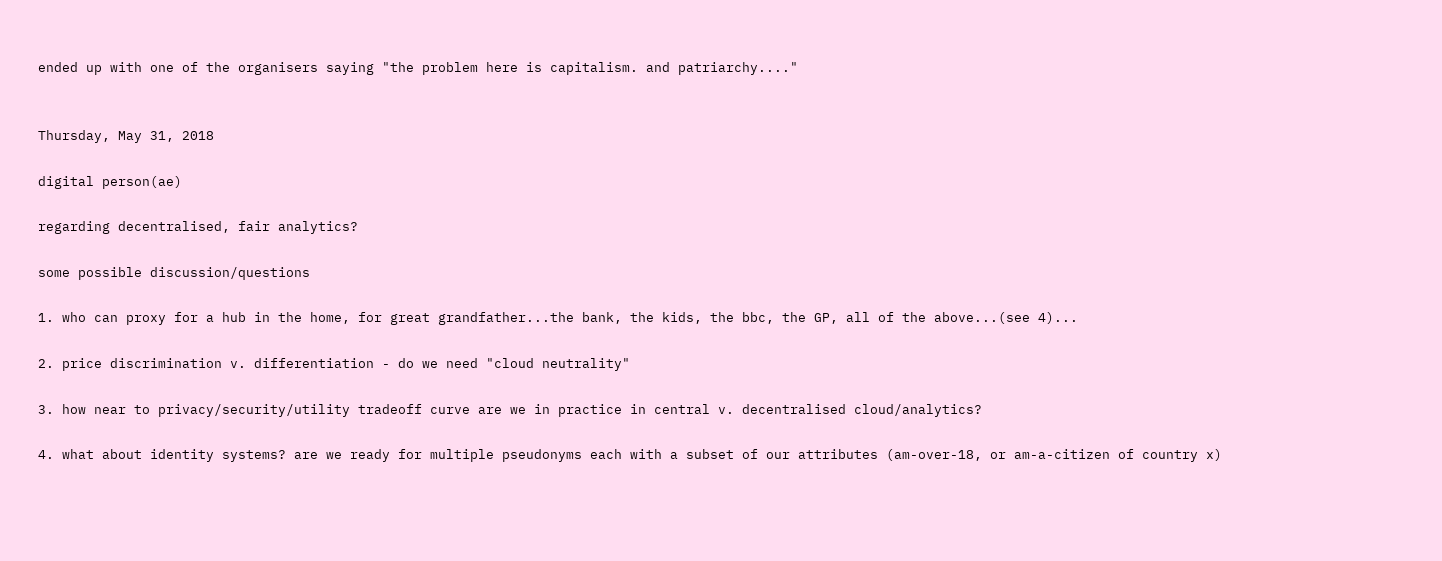ended up with one of the organisers saying "the problem here is capitalism. and patriarchy...."


Thursday, May 31, 2018

digital person(ae)

regarding decentralised, fair analytics?

some possible discussion/questions

1. who can proxy for a hub in the home, for great grandfather...the bank, the kids, the bbc, the GP, all of the above...(see 4)...

2. price discrimination v. differentiation - do we need "cloud neutrality"

3. how near to privacy/security/utility tradeoff curve are we in practice in central v. decentralised cloud/analytics?

4. what about identity systems? are we ready for multiple pseudonyms each with a subset of our attributes (am-over-18, or am-a-citizen of country x)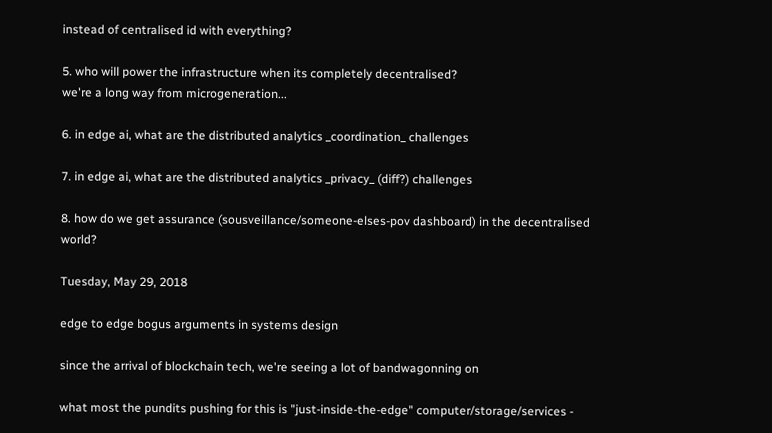instead of centralised id with everything?

5. who will power the infrastructure when its completely decentralised?
we're a long way from microgeneration...

6. in edge ai, what are the distributed analytics _coordination_ challenges

7. in edge ai, what are the distributed analytics _privacy_ (diff?) challenges

8. how do we get assurance (sousveillance/someone-elses-pov dashboard) in the decentralised world?

Tuesday, May 29, 2018

edge to edge bogus arguments in systems design

since the arrival of blockchain tech, we're seeing a lot of bandwagonning on

what most the pundits pushing for this is "just-inside-the-edge" computer/storage/services -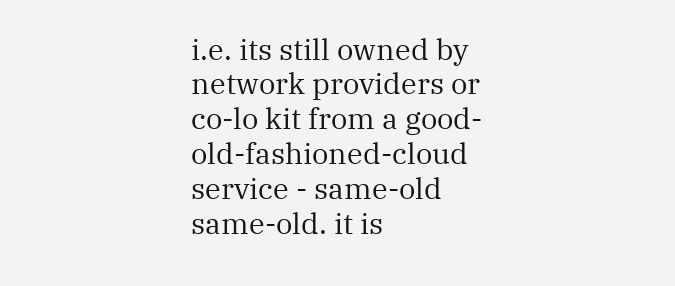i.e. its still owned by network providers or co-lo kit from a good-old-fashioned-cloud service - same-old same-old. it is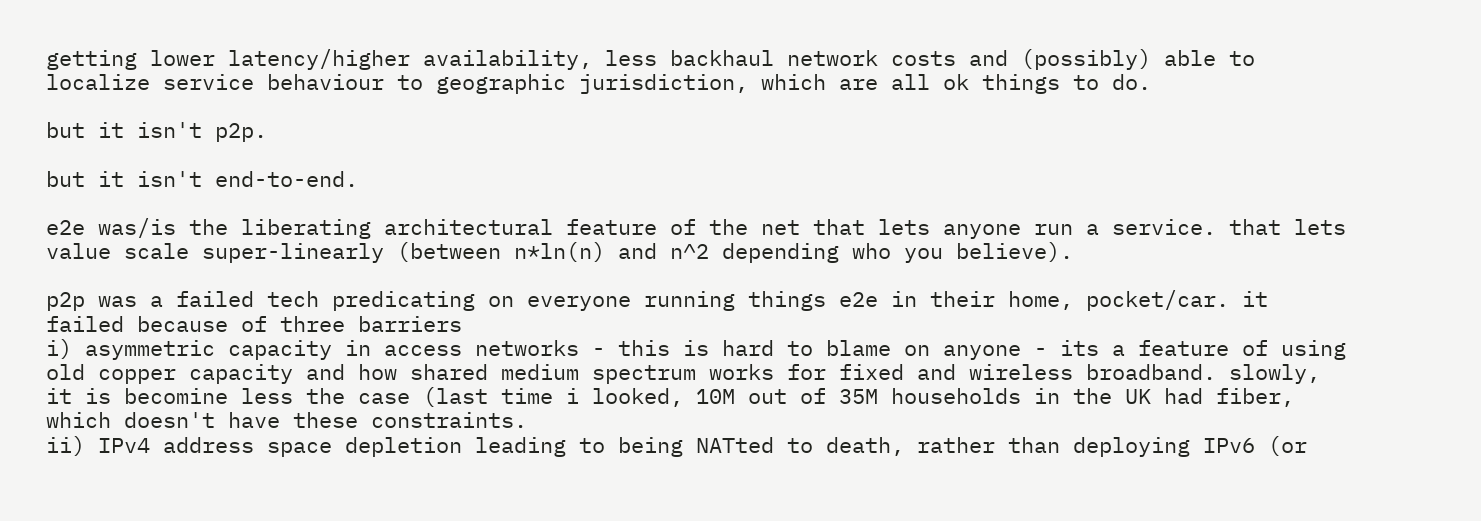getting lower latency/higher availability, less backhaul network costs and (possibly) able to localize service behaviour to geographic jurisdiction, which are all ok things to do.

but it isn't p2p.

but it isn't end-to-end.

e2e was/is the liberating architectural feature of the net that lets anyone run a service. that lets value scale super-linearly (between n*ln(n) and n^2 depending who you believe).

p2p was a failed tech predicating on everyone running things e2e in their home, pocket/car. it failed because of three barriers
i) asymmetric capacity in access networks - this is hard to blame on anyone - its a feature of using old copper capacity and how shared medium spectrum works for fixed and wireless broadband. slowly, it is becomine less the case (last time i looked, 10M out of 35M households in the UK had fiber, which doesn't have these constraints.
ii) IPv4 address space depletion leading to being NATted to death, rather than deploying IPv6 (or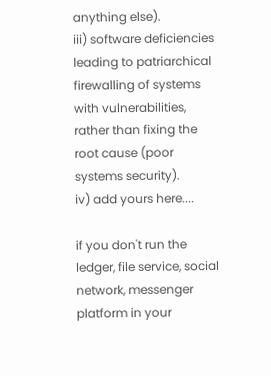anything else).
iii) software deficiencies leading to patriarchical firewalling of systems with vulnerabilities, rather than fixing the root cause (poor systems security).
iv) add yours here....

if you don't run the ledger, file service, social network, messenger platform in your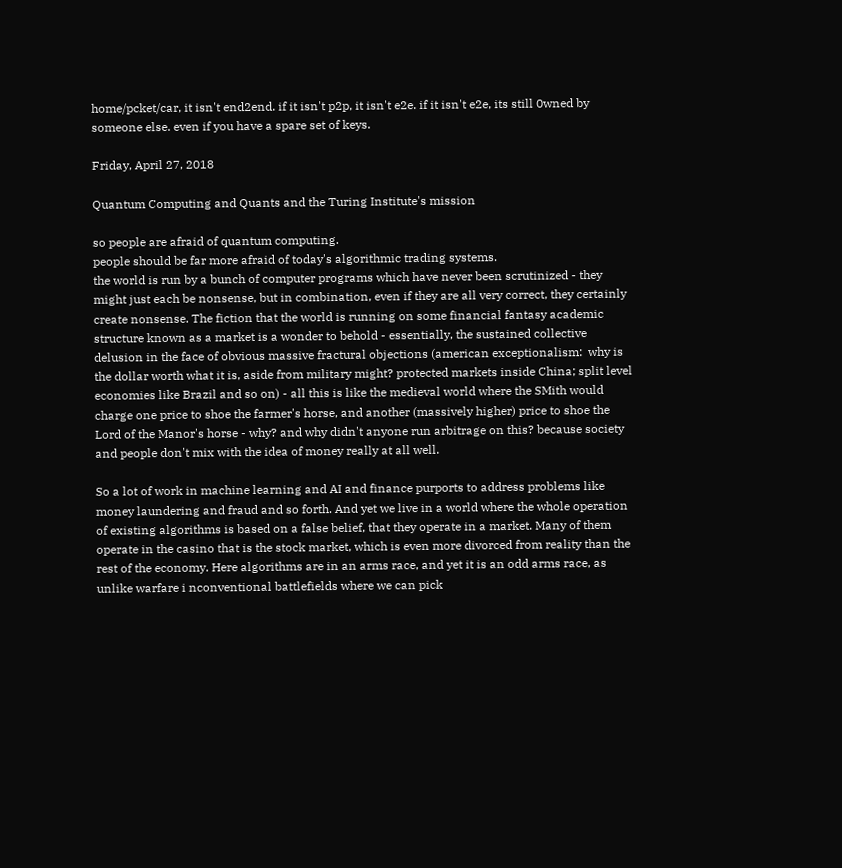home/pcket/car, it isn't end2end. if it isn't p2p, it isn't e2e. if it isn't e2e, its still 0wned by someone else. even if you have a spare set of keys.

Friday, April 27, 2018

Quantum Computing and Quants and the Turing Institute's mission

so people are afraid of quantum computing.
people should be far more afraid of today's algorithmic trading systems.
the world is run by a bunch of computer programs which have never been scrutinized - they might just each be nonsense, but in combination, even if they are all very correct, they certainly create nonsense. The fiction that the world is running on some financial fantasy academic structure known as a market is a wonder to behold - essentially, the sustained collective delusion in the face of obvious massive fractural objections (american exceptionalism:  why is the dollar worth what it is, aside from military might? protected markets inside China; split level economies like Brazil and so on) - all this is like the medieval world where the SMith would charge one price to shoe the farmer's horse, and another (massively higher) price to shoe the Lord of the Manor's horse - why? and why didn't anyone run arbitrage on this? because society and people don't mix with the idea of money really at all well.

So a lot of work in machine learning and AI and finance purports to address problems like money laundering and fraud and so forth. And yet we live in a world where the whole operation of existing algorithms is based on a false belief, that they operate in a market. Many of them operate in the casino that is the stock market, which is even more divorced from reality than the rest of the economy. Here algorithms are in an arms race, and yet it is an odd arms race, as unlike warfare i nconventional battlefields where we can pick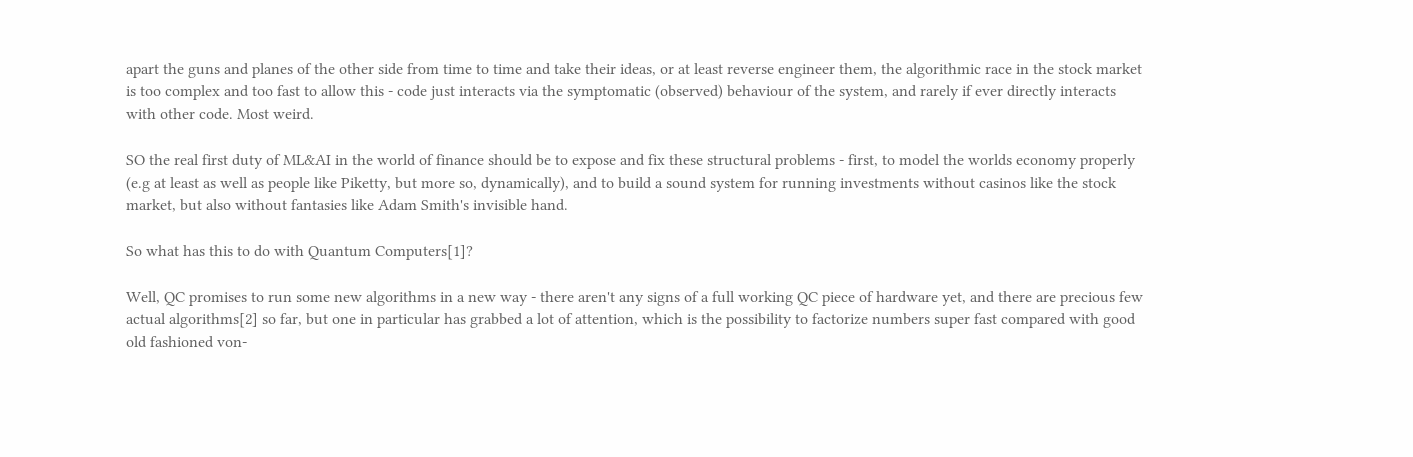apart the guns and planes of the other side from time to time and take their ideas, or at least reverse engineer them, the algorithmic race in the stock market is too complex and too fast to allow this - code just interacts via the symptomatic (observed) behaviour of the system, and rarely if ever directly interacts with other code. Most weird.

SO the real first duty of ML&AI in the world of finance should be to expose and fix these structural problems - first, to model the worlds economy properly (e.g at least as well as people like Piketty, but more so, dynamically), and to build a sound system for running investments without casinos like the stock market, but also without fantasies like Adam Smith's invisible hand.

So what has this to do with Quantum Computers[1]?

Well, QC promises to run some new algorithms in a new way - there aren't any signs of a full working QC piece of hardware yet, and there are precious few actual algorithms[2] so far, but one in particular has grabbed a lot of attention, which is the possibility to factorize numbers super fast compared with good old fashioned von-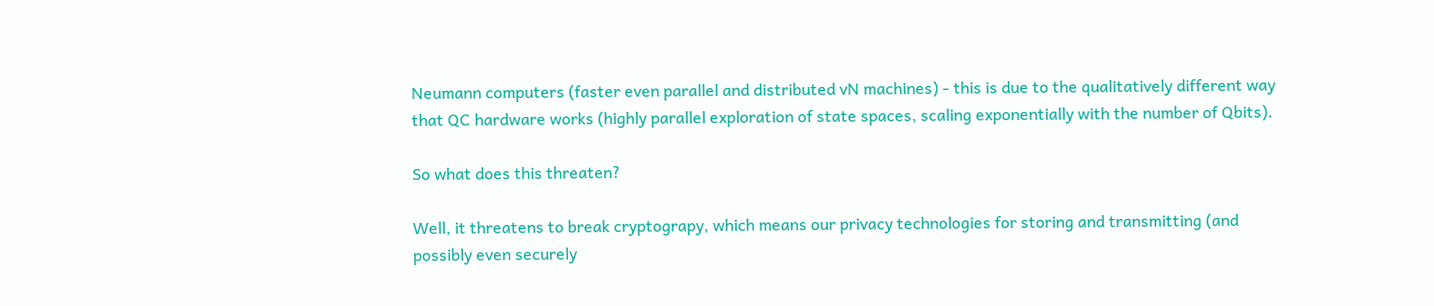Neumann computers (faster even parallel and distributed vN machines) - this is due to the qualitatively different way that QC hardware works (highly parallel exploration of state spaces, scaling exponentially with the number of Qbits).

So what does this threaten?

Well, it threatens to break cryptograpy, which means our privacy technologies for storing and transmitting (and possibly even securely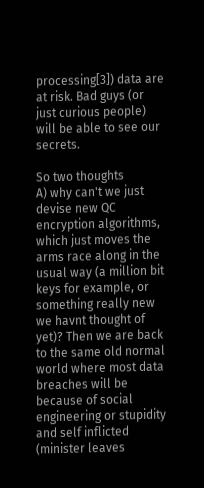processing[3]) data are at risk. Bad guys (or just curious people) will be able to see our secrets.

So two thoughts
A) why can't we just devise new QC encryption algorithms, which just moves the arms race along in the usual way (a million bit keys for example, or something really new we havnt thought of yet)? Then we are back to the same old normal world where most data breaches will be because of social engineering or stupidity and self inflicted (minister leaves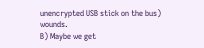unencrypted USB stick on the bus) wounds.
B) Maybe we get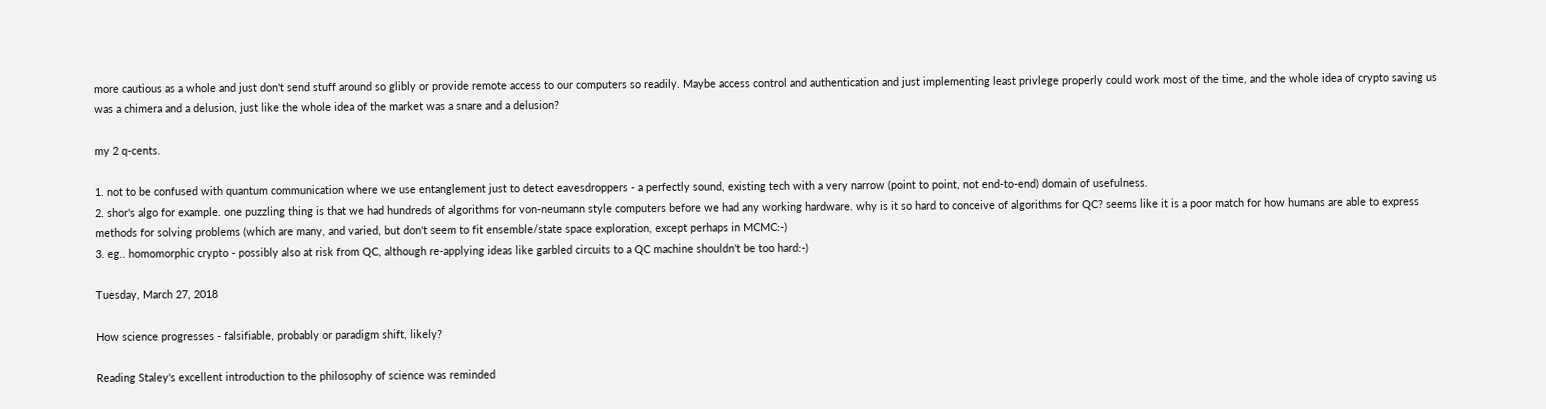more cautious as a whole and just don't send stuff around so glibly or provide remote access to our computers so readily. Maybe access control and authentication and just implementing least privlege properly could work most of the time, and the whole idea of crypto saving us was a chimera and a delusion, just like the whole idea of the market was a snare and a delusion?

my 2 q-cents.

1. not to be confused with quantum communication where we use entanglement just to detect eavesdroppers - a perfectly sound, existing tech with a very narrow (point to point, not end-to-end) domain of usefulness.
2. shor's algo for example. one puzzling thing is that we had hundreds of algorithms for von-neumann style computers before we had any working hardware. why is it so hard to conceive of algorithms for QC? seems like it is a poor match for how humans are able to express methods for solving problems (which are many, and varied, but don't seem to fit ensemble/state space exploration, except perhaps in MCMC:-)
3. eg.. homomorphic crypto - possibly also at risk from QC, although re-applying ideas like garbled circuits to a QC machine shouldn't be too hard:-)

Tuesday, March 27, 2018

How science progresses - falsifiable, probably or paradigm shift, likely?

Reading Staley's excellent introduction to the philosophy of science was reminded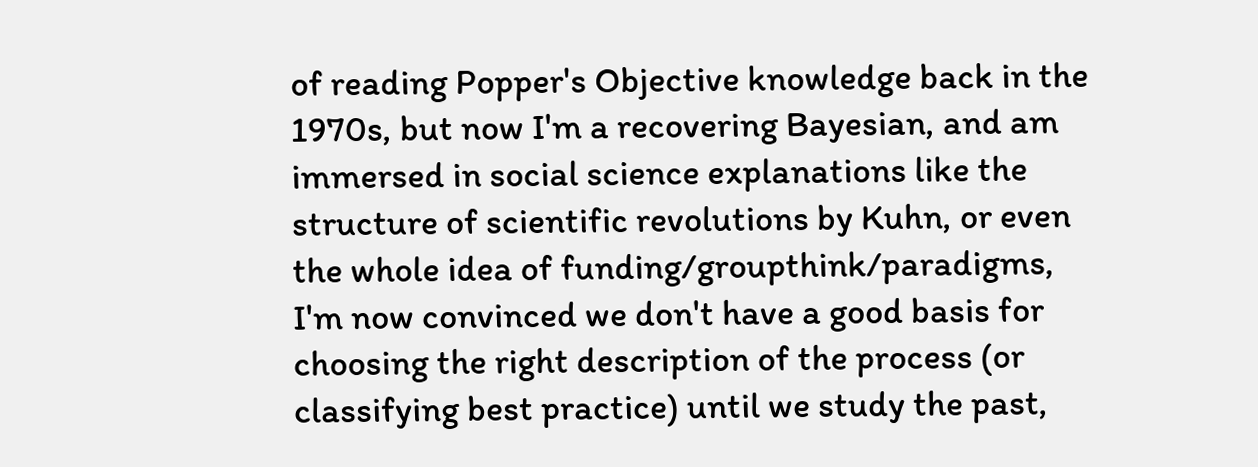of reading Popper's Objective knowledge back in the 1970s, but now I'm a recovering Bayesian, and am immersed in social science explanations like the structure of scientific revolutions by Kuhn, or even the whole idea of funding/groupthink/paradigms, I'm now convinced we don't have a good basis for choosing the right description of the process (or classifying best practice) until we study the past,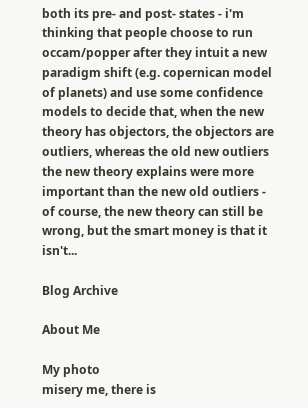both its pre- and post- states - i'm thinking that people choose to run occam/popper after they intuit a new paradigm shift (e.g. copernican model of planets) and use some confidence models to decide that, when the new theory has objectors, the objectors are outliers, whereas the old new outliers the new theory explains were more important than the new old outliers - of course, the new theory can still be wrong, but the smart money is that it isn't...

Blog Archive

About Me

My photo
misery me, there is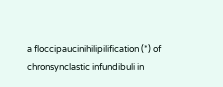a floccipaucinihilipilification (*) of chronsynclastic infundibuli in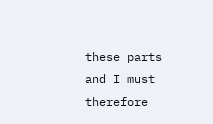these parts and I must therefore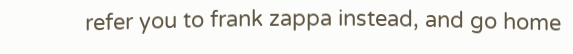refer you to frank zappa instead, and go home